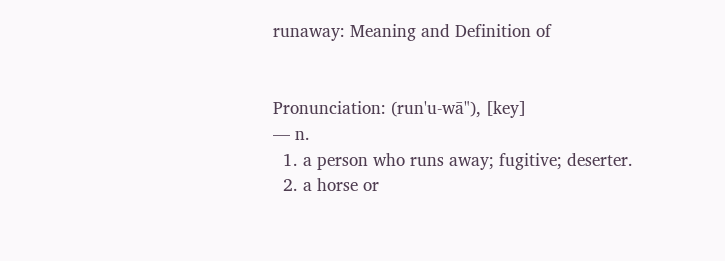runaway: Meaning and Definition of


Pronunciation: (run'u-wā"), [key]
— n.
  1. a person who runs away; fugitive; deserter.
  2. a horse or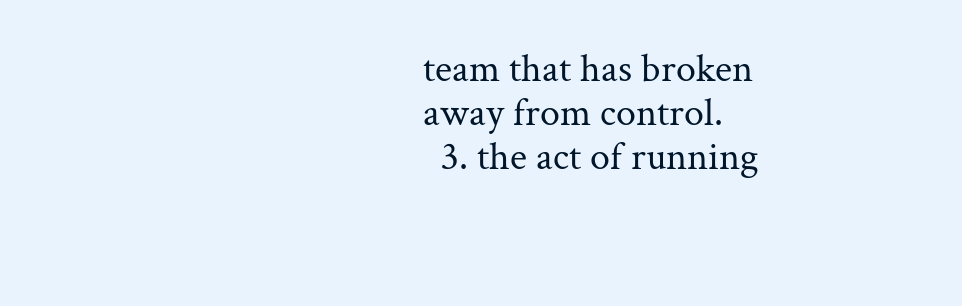team that has broken away from control.
  3. the act of running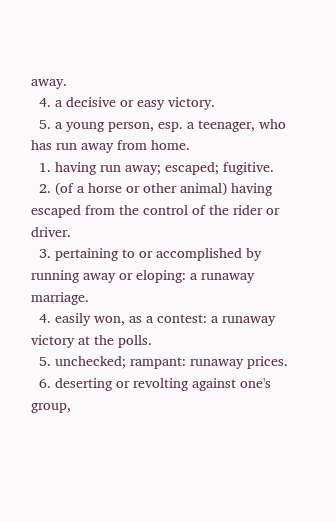away.
  4. a decisive or easy victory.
  5. a young person, esp. a teenager, who has run away from home.
  1. having run away; escaped; fugitive.
  2. (of a horse or other animal) having escaped from the control of the rider or driver.
  3. pertaining to or accomplished by running away or eloping: a runaway marriage.
  4. easily won, as a contest: a runaway victory at the polls.
  5. unchecked; rampant: runaway prices.
  6. deserting or revolting against one's group,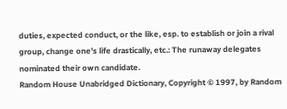duties, expected conduct, or the like, esp. to establish or join a rival group, change one's life drastically, etc.: The runaway delegates nominated their own candidate.
Random House Unabridged Dictionary, Copyright © 1997, by Random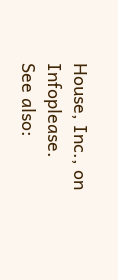House, Inc., on Infoplease.
See also: